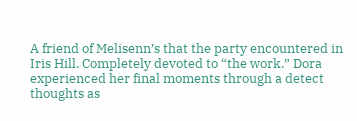A friend of Melisenn’s that the party encountered in Iris Hill. Completely devoted to “the work.” Dora experienced her final moments through a detect thoughts as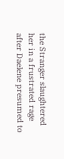the Stranger slaughtered her in a frustrated rage after Daelene presumed to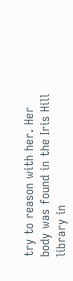try to reason with her. Her body was found in the Iris Hill library in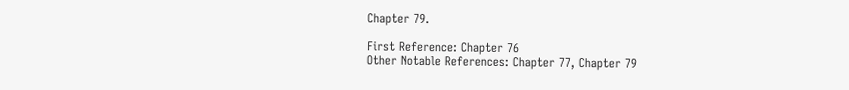Chapter 79.

First Reference: Chapter 76
Other Notable References: Chapter 77, Chapter 79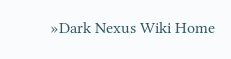»Dark Nexus Wiki Home